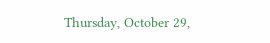Thursday, October 29,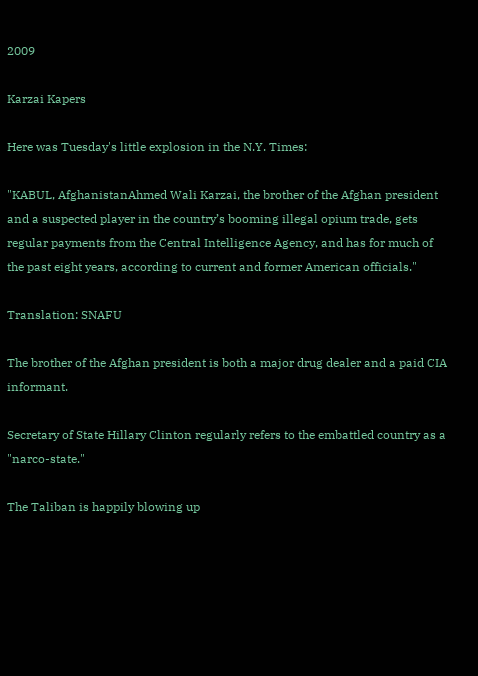2009

Karzai Kapers

Here was Tuesday's little explosion in the N.Y. Times:

"KABUL, AfghanistanAhmed Wali Karzai, the brother of the Afghan president and a suspected player in the country’s booming illegal opium trade, gets regular payments from the Central Intelligence Agency, and has for much of the past eight years, according to current and former American officials."

Translation: SNAFU

The brother of the Afghan president is both a major drug dealer and a paid CIA informant.

Secretary of State Hillary Clinton regularly refers to the embattled country as a "narco-state."

The Taliban is happily blowing up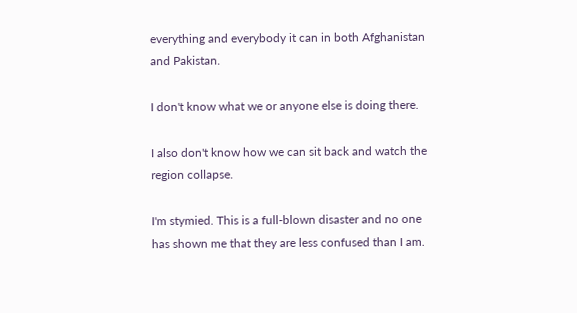everything and everybody it can in both Afghanistan and Pakistan.

I don't know what we or anyone else is doing there.

I also don't know how we can sit back and watch the region collapse.

I'm stymied. This is a full-blown disaster and no one has shown me that they are less confused than I am.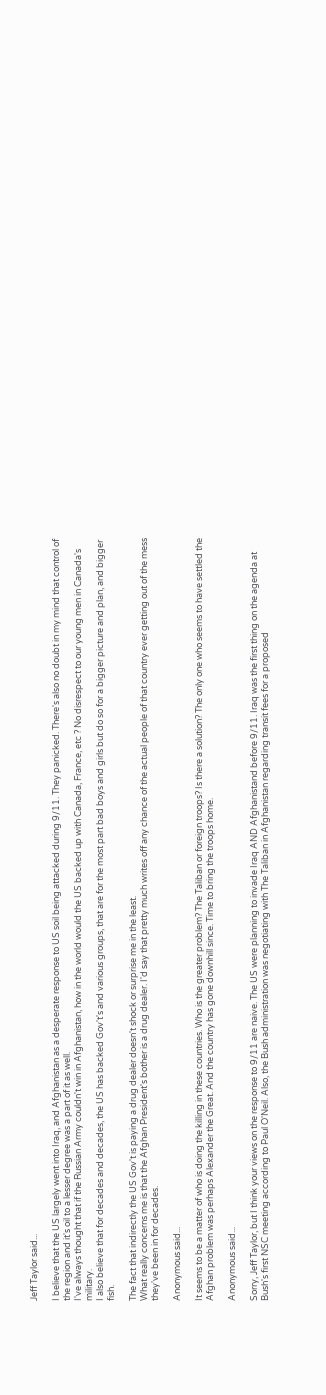Jeff Taylor said...

I believe that the US largely went into Iraq, and Afghanistan as a desperate response to US soil being attacked during 9/11. They panicked. There's also no doubt in my mind that control of the region and it's oil to a lesser degree was a part of it as well.
I've always thought that if the Russian Army couldn't win in Afghanistan, how in the world would the US backed up with Canada, France, etc ? No disrespect to our young men in Canada's military.
I also believe that for decades and decades, the US has backed Gov't's and various groups, that are for the most part bad boys and girls but do so for a bigger picture and plan, and bigger fish.

The fact that indirectly the US Gov't is paying a drug dealer doesn't shock or surprise me in the least.
What really concerns me is that the Afghan President's bother is a drug dealer. I'd say that pretty much writes off any chance of the actual people of that country ever getting out of the mess they've been in for decades.

Anonymous said...

It seems to be a matter of who is doing the killing in these countries. Who is the greater problem? The Taliban or foreign troops? Is there a solution? The only one who seems to have settled the Afghan problem was perhaps Alexander the Great. And the country has gone downhill since. Time to bring the troops home.

Anonymous said...

Sorry, Jeff Taylor, but I think your views on the response to 9/11 are naive. The US were planning to invade Iraq AND Afghanistand before 9/11. Iraq was the first thing on the agenda at Bush's first NSC meeting according to Paul O'Neil. Also, the Bush administration was negotiating with The Taliban in Afghanistan regarding transit fees for a proposed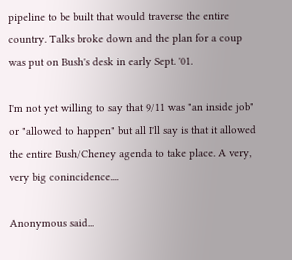pipeline to be built that would traverse the entire country. Talks broke down and the plan for a coup was put on Bush's desk in early Sept. '01.

I'm not yet willing to say that 9/11 was "an inside job" or "allowed to happen" but all I'll say is that it allowed the entire Bush/Cheney agenda to take place. A very, very big conincidence....

Anonymous said...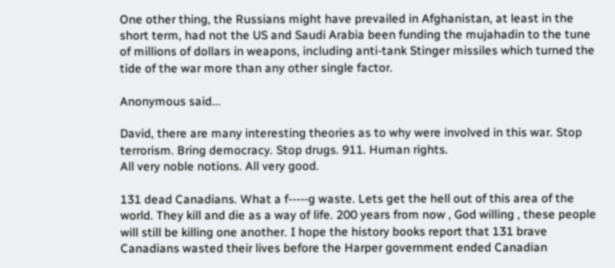One other thing, the Russians might have prevailed in Afghanistan, at least in the short term, had not the US and Saudi Arabia been funding the mujahadin to the tune of millions of dollars in weapons, including anti-tank Stinger missiles which turned the tide of the war more than any other single factor.

Anonymous said...

David, there are many interesting theories as to why were involved in this war. Stop terrorism. Bring democracy. Stop drugs. 911. Human rights.
All very noble notions. All very good.

131 dead Canadians. What a f-----g waste. Lets get the hell out of this area of the world. They kill and die as a way of life. 200 years from now , God willing , these people will still be killing one another. I hope the history books report that 131 brave Canadians wasted their lives before the Harper government ended Canadian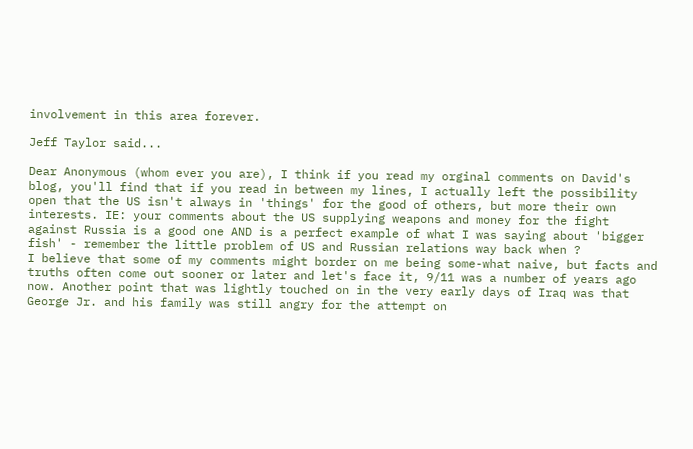involvement in this area forever.

Jeff Taylor said...

Dear Anonymous (whom ever you are), I think if you read my orginal comments on David's blog, you'll find that if you read in between my lines, I actually left the possibility open that the US isn't always in 'things' for the good of others, but more their own interests. IE: your comments about the US supplying weapons and money for the fight against Russia is a good one AND is a perfect example of what I was saying about 'bigger fish' - remember the little problem of US and Russian relations way back when ?
I believe that some of my comments might border on me being some-what naive, but facts and truths often come out sooner or later and let's face it, 9/11 was a number of years ago now. Another point that was lightly touched on in the very early days of Iraq was that George Jr. and his family was still angry for the attempt on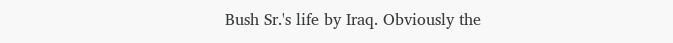Bush Sr.'s life by Iraq. Obviously the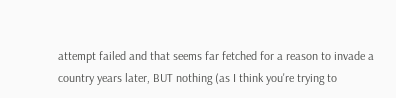attempt failed and that seems far fetched for a reason to invade a country years later, BUT nothing (as I think you're trying to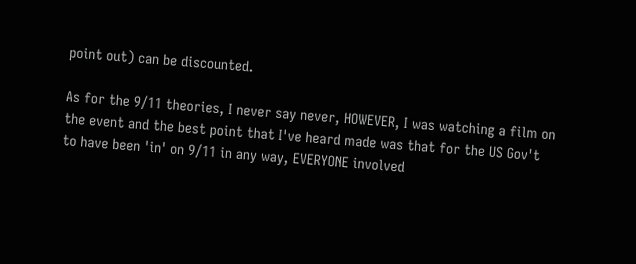point out) can be discounted.

As for the 9/11 theories, I never say never, HOWEVER, I was watching a film on the event and the best point that I've heard made was that for the US Gov't to have been 'in' on 9/11 in any way, EVERYONE involved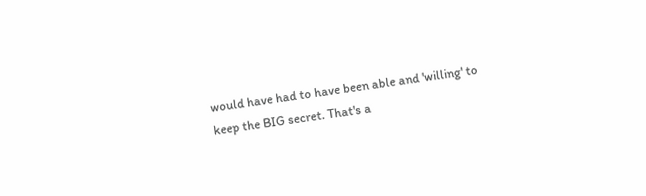would have had to have been able and 'willing' to keep the BIG secret. That's a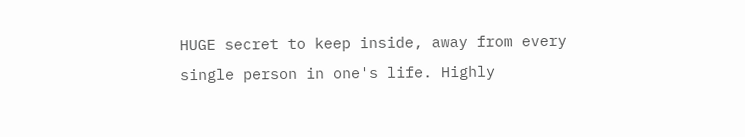HUGE secret to keep inside, away from every single person in one's life. Highly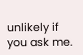unlikely if you ask me.